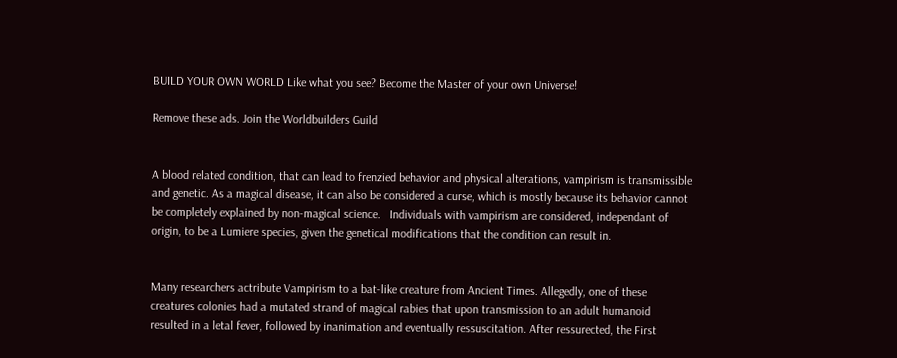BUILD YOUR OWN WORLD Like what you see? Become the Master of your own Universe!

Remove these ads. Join the Worldbuilders Guild


A blood related condition, that can lead to frenzied behavior and physical alterations, vampirism is transmissible and genetic. As a magical disease, it can also be considered a curse, which is mostly because its behavior cannot be completely explained by non-magical science.   Individuals with vampirism are considered, independant of origin, to be a Lumiere species, given the genetical modifications that the condition can result in.


Many researchers actribute Vampirism to a bat-like creature from Ancient Times. Allegedly, one of these creatures colonies had a mutated strand of magical rabies that upon transmission to an adult humanoid resulted in a letal fever, followed by inanimation and eventually ressuscitation. After ressurected, the First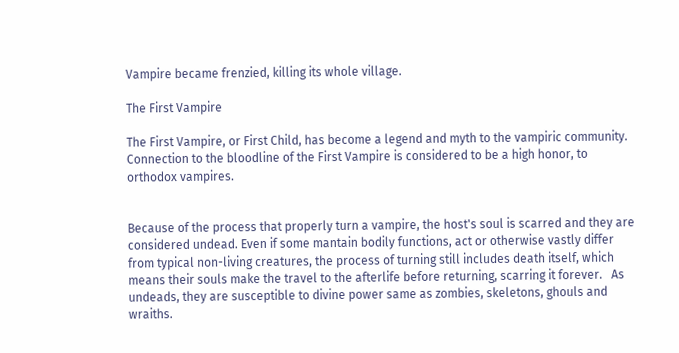Vampire became frenzied, killing its whole village.

The First Vampire

The First Vampire, or First Child, has become a legend and myth to the vampiric community. Connection to the bloodline of the First Vampire is considered to be a high honor, to orthodox vampires.


Because of the process that properly turn a vampire, the host's soul is scarred and they are considered undead. Even if some mantain bodily functions, act or otherwise vastly differ from typical non-living creatures, the process of turning still includes death itself, which means their souls make the travel to the afterlife before returning, scarring it forever.   As undeads, they are susceptible to divine power same as zombies, skeletons, ghouls and wraiths.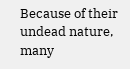Because of their undead nature, many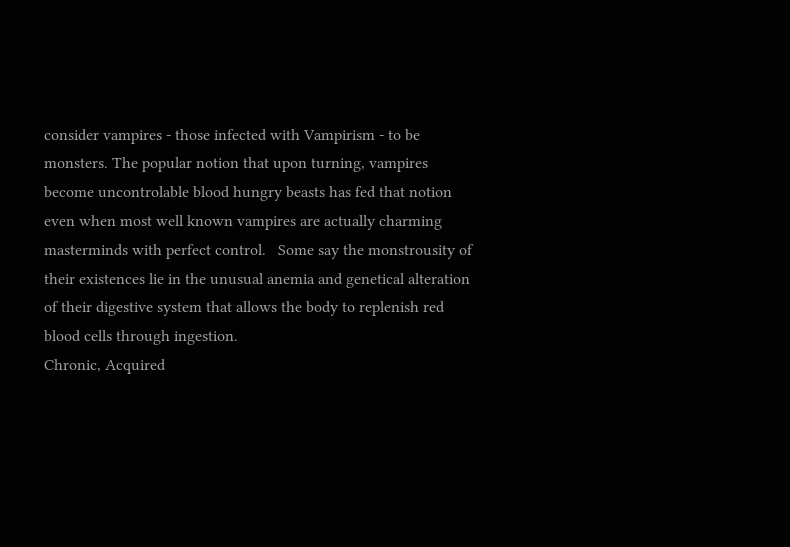consider vampires - those infected with Vampirism - to be monsters. The popular notion that upon turning, vampires become uncontrolable blood hungry beasts has fed that notion even when most well known vampires are actually charming masterminds with perfect control.   Some say the monstrousity of their existences lie in the unusual anemia and genetical alteration of their digestive system that allows the body to replenish red blood cells through ingestion.
Chronic, Acquired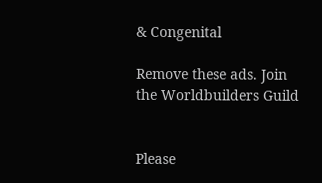& Congenital

Remove these ads. Join the Worldbuilders Guild


Please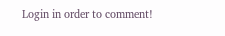Login in order to comment!